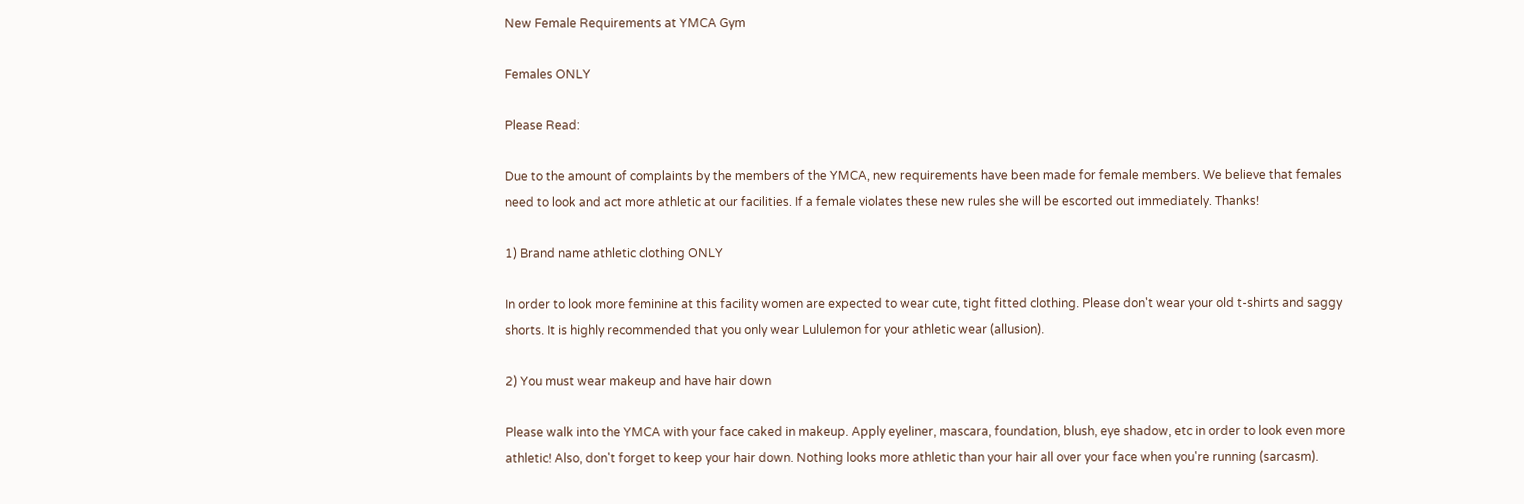New Female Requirements at YMCA Gym

Females ONLY

Please Read:

Due to the amount of complaints by the members of the YMCA, new requirements have been made for female members. We believe that females need to look and act more athletic at our facilities. If a female violates these new rules she will be escorted out immediately. Thanks!

1) Brand name athletic clothing ONLY

In order to look more feminine at this facility women are expected to wear cute, tight fitted clothing. Please don't wear your old t-shirts and saggy shorts. It is highly recommended that you only wear Lululemon for your athletic wear (allusion).

2) You must wear makeup and have hair down

Please walk into the YMCA with your face caked in makeup. Apply eyeliner, mascara, foundation, blush, eye shadow, etc in order to look even more athletic! Also, don't forget to keep your hair down. Nothing looks more athletic than your hair all over your face when you're running (sarcasm).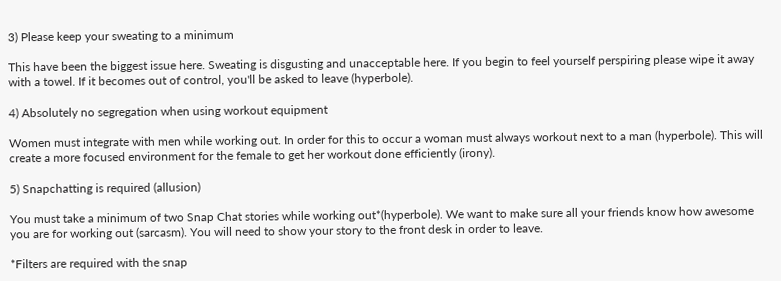3) Please keep your sweating to a minimum

This have been the biggest issue here. Sweating is disgusting and unacceptable here. If you begin to feel yourself perspiring please wipe it away with a towel. If it becomes out of control, you'll be asked to leave (hyperbole).

4) Absolutely no segregation when using workout equipment

Women must integrate with men while working out. In order for this to occur a woman must always workout next to a man (hyperbole). This will create a more focused environment for the female to get her workout done efficiently (irony).

5) Snapchatting is required (allusion)

You must take a minimum of two Snap Chat stories while working out*(hyperbole). We want to make sure all your friends know how awesome you are for working out (sarcasm). You will need to show your story to the front desk in order to leave.

*Filters are required with the snap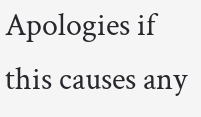Apologies if this causes any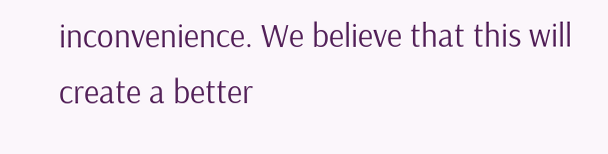inconvenience. We believe that this will create a better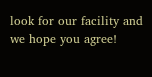look for our facility and we hope you agree!